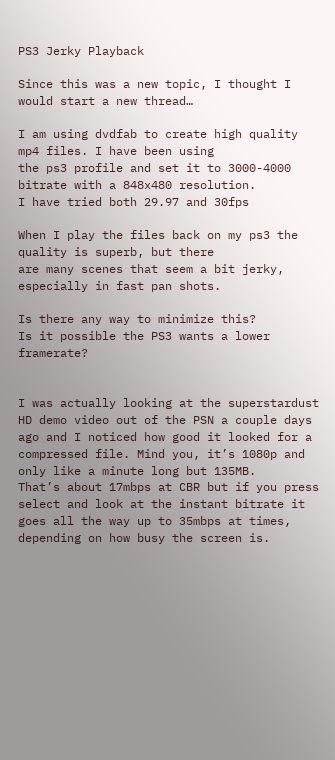PS3 Jerky Playback

Since this was a new topic, I thought I would start a new thread…

I am using dvdfab to create high quality mp4 files. I have been using
the ps3 profile and set it to 3000-4000 bitrate with a 848x480 resolution.
I have tried both 29.97 and 30fps

When I play the files back on my ps3 the quality is superb, but there
are many scenes that seem a bit jerky, especially in fast pan shots.

Is there any way to minimize this?
Is it possible the PS3 wants a lower framerate?


I was actually looking at the superstardust HD demo video out of the PSN a couple days ago and I noticed how good it looked for a compressed file. Mind you, it’s 1080p and only like a minute long but 135MB.
That’s about 17mbps at CBR but if you press select and look at the instant bitrate it goes all the way up to 35mbps at times, depending on how busy the screen is.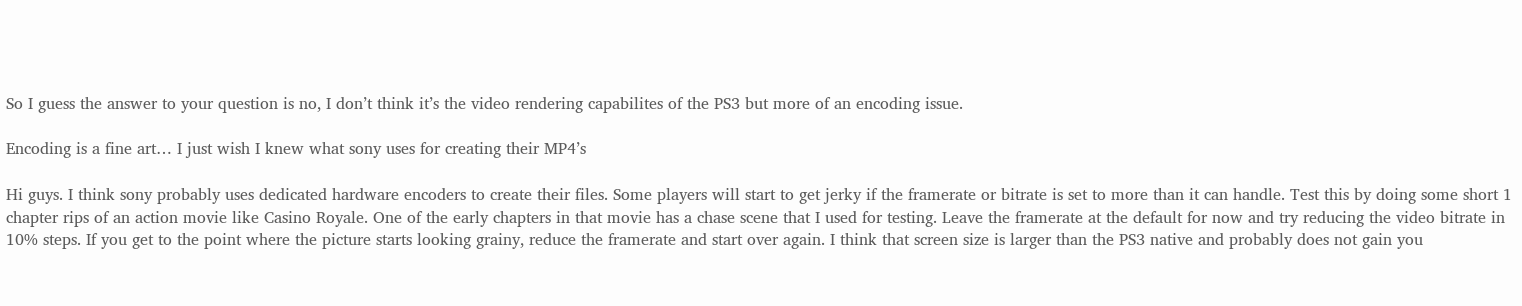So I guess the answer to your question is no, I don’t think it’s the video rendering capabilites of the PS3 but more of an encoding issue.

Encoding is a fine art… I just wish I knew what sony uses for creating their MP4’s

Hi guys. I think sony probably uses dedicated hardware encoders to create their files. Some players will start to get jerky if the framerate or bitrate is set to more than it can handle. Test this by doing some short 1 chapter rips of an action movie like Casino Royale. One of the early chapters in that movie has a chase scene that I used for testing. Leave the framerate at the default for now and try reducing the video bitrate in 10% steps. If you get to the point where the picture starts looking grainy, reduce the framerate and start over again. I think that screen size is larger than the PS3 native and probably does not gain you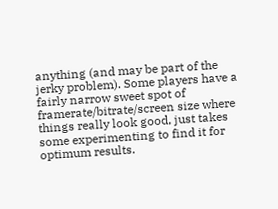anything (and may be part of the jerky problem). Some players have a fairly narrow sweet spot of framerate/bitrate/screen size where things really look good, just takes some experimenting to find it for optimum results.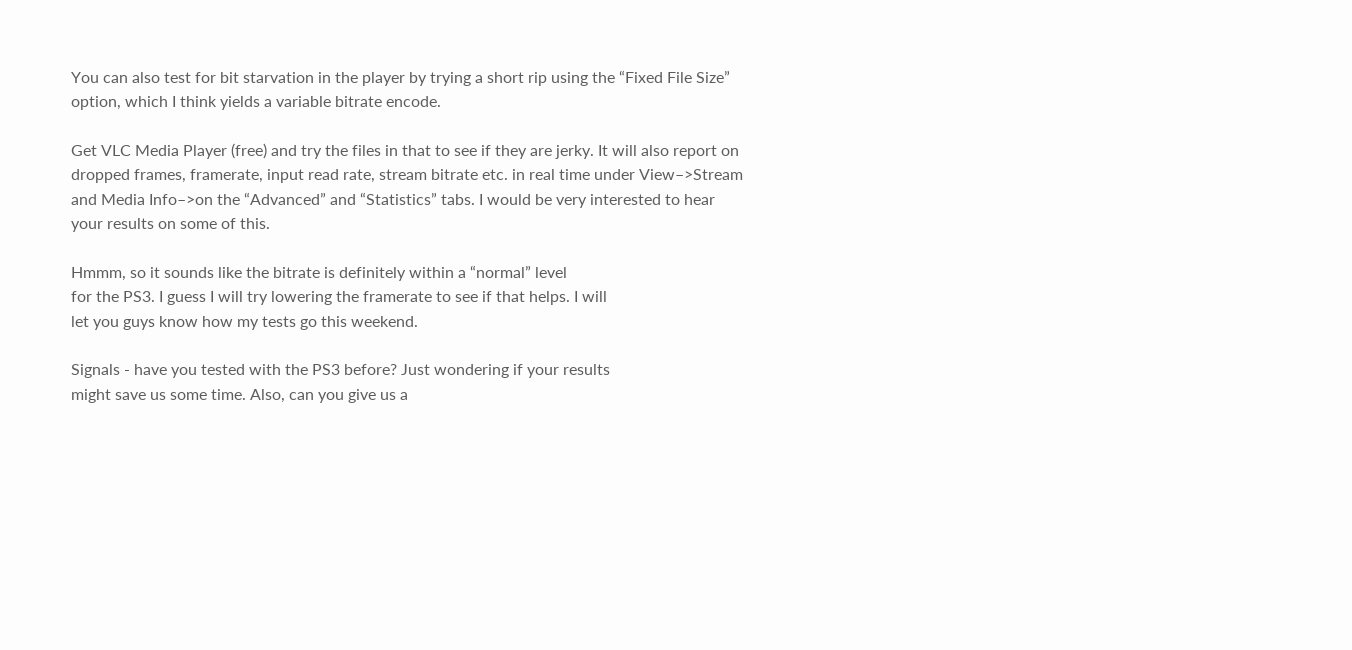You can also test for bit starvation in the player by trying a short rip using the “Fixed File Size” option, which I think yields a variable bitrate encode.

Get VLC Media Player (free) and try the files in that to see if they are jerky. It will also report on dropped frames, framerate, input read rate, stream bitrate etc. in real time under View–>Stream and Media Info–>on the “Advanced” and “Statistics” tabs. I would be very interested to hear your results on some of this.

Hmmm, so it sounds like the bitrate is definitely within a “normal” level
for the PS3. I guess I will try lowering the framerate to see if that helps. I will
let you guys know how my tests go this weekend.

Signals - have you tested with the PS3 before? Just wondering if your results
might save us some time. Also, can you give us a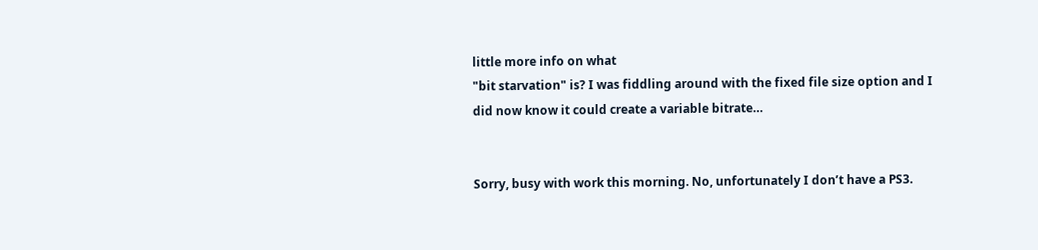little more info on what
"bit starvation" is? I was fiddling around with the fixed file size option and I
did now know it could create a variable bitrate…


Sorry, busy with work this morning. No, unfortunately I don’t have a PS3.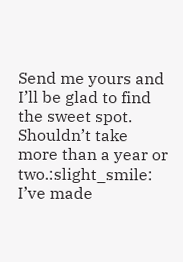Send me yours and I’ll be glad to find the sweet spot. Shouldn’t take more than a year or two.:slight_smile: I’ve made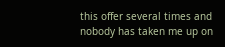this offer several times and nobody has taken me up on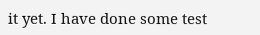it yet. I have done some test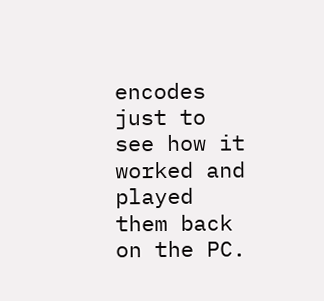encodes just to see how it worked and played them back on the PC.